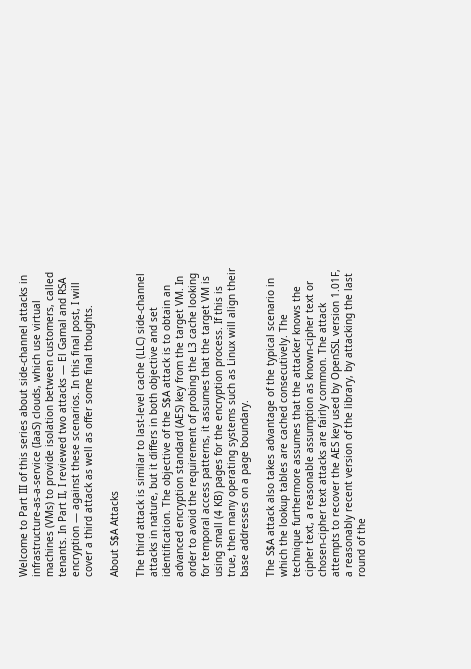Welcome to Part III of this series about side-channel attacks in infrastructure-as-a-service (IaaS) clouds, which use virtual machines (VMs) to provide isolation between customers, called tenants. In Part II, I reviewed two attacks — El Gamal and RSA encryption — against these scenarios. In this final post, I will cover a third attack as well as offer some final thoughts.

About S$A Attacks

The third attack is similar to last-level cache (LLC) side-channel attacks in nature, but it differs in both objective and set identification. The objective of the S$A attack is to obtain an advanced encryption standard (AES) key from the target VM. In order to avoid the requirement of probing the L3 cache looking for temporal access patterns, it assumes that the target VM is using small (4 KB) pages for the encryption process. If this is true, then many operating systems such as Linux will align their base addresses on a page boundary.

The S$A attack also takes advantage of the typical scenario in which the lookup tables are cached consecutively. The technique furthermore assumes that the attacker knows the cipher text, a reasonable assumption as known-cipher text or chosen-cipher text attacks are fairly common. The attack attempts to recover the AES key used by OpenSSL version 1.01F, a reasonably recent version of the library, by attacking the last round of the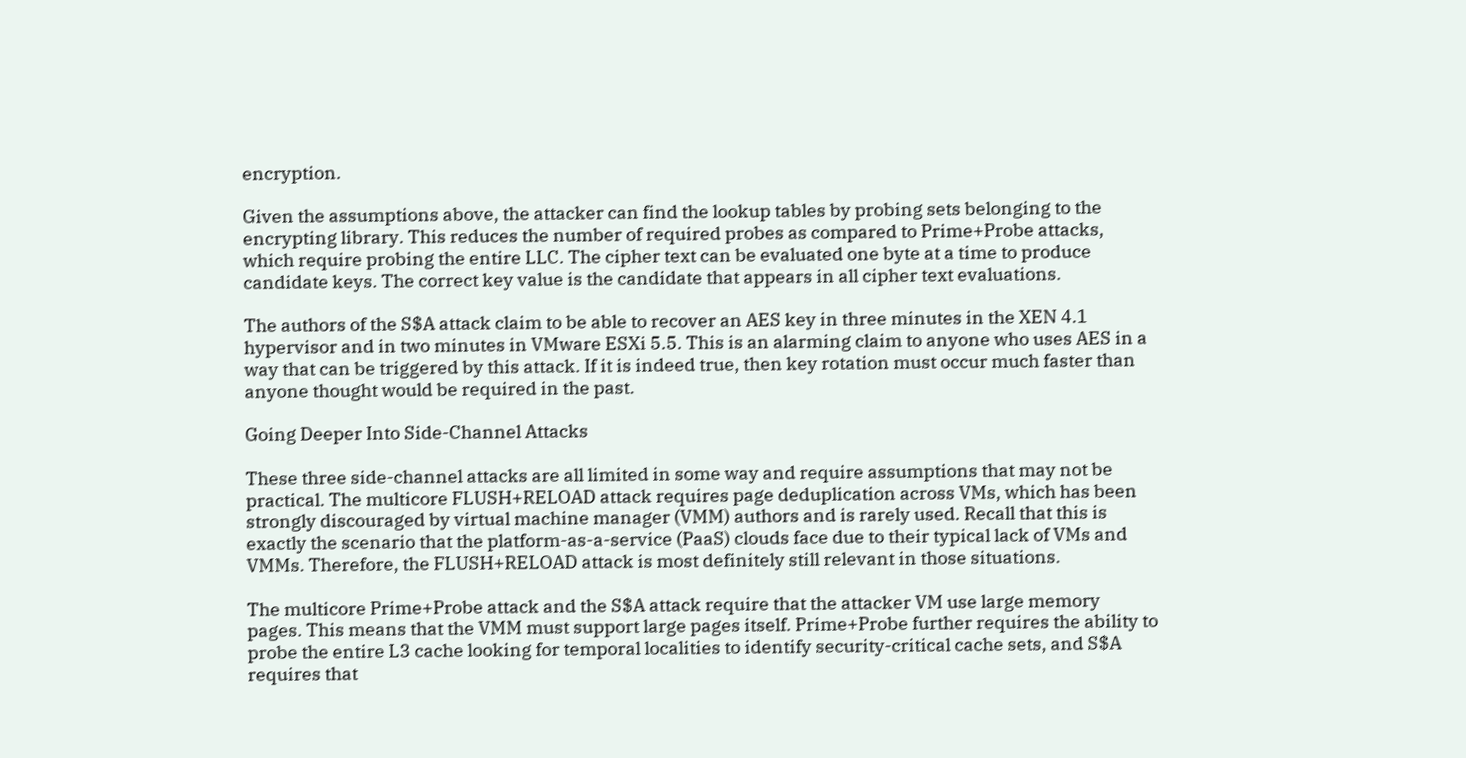encryption.

Given the assumptions above, the attacker can find the lookup tables by probing sets belonging to the encrypting library. This reduces the number of required probes as compared to Prime+Probe attacks, which require probing the entire LLC. The cipher text can be evaluated one byte at a time to produce candidate keys. The correct key value is the candidate that appears in all cipher text evaluations.

The authors of the S$A attack claim to be able to recover an AES key in three minutes in the XEN 4.1 hypervisor and in two minutes in VMware ESXi 5.5. This is an alarming claim to anyone who uses AES in a way that can be triggered by this attack. If it is indeed true, then key rotation must occur much faster than anyone thought would be required in the past.

Going Deeper Into Side-Channel Attacks

These three side-channel attacks are all limited in some way and require assumptions that may not be practical. The multicore FLUSH+RELOAD attack requires page deduplication across VMs, which has been strongly discouraged by virtual machine manager (VMM) authors and is rarely used. Recall that this is exactly the scenario that the platform-as-a-service (PaaS) clouds face due to their typical lack of VMs and VMMs. Therefore, the FLUSH+RELOAD attack is most definitely still relevant in those situations.

The multicore Prime+Probe attack and the S$A attack require that the attacker VM use large memory pages. This means that the VMM must support large pages itself. Prime+Probe further requires the ability to probe the entire L3 cache looking for temporal localities to identify security-critical cache sets, and S$A requires that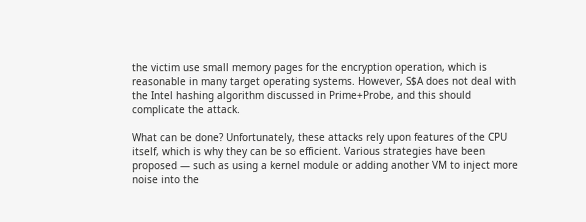the victim use small memory pages for the encryption operation, which is reasonable in many target operating systems. However, S$A does not deal with the Intel hashing algorithm discussed in Prime+Probe, and this should complicate the attack.

What can be done? Unfortunately, these attacks rely upon features of the CPU itself, which is why they can be so efficient. Various strategies have been proposed — such as using a kernel module or adding another VM to inject more noise into the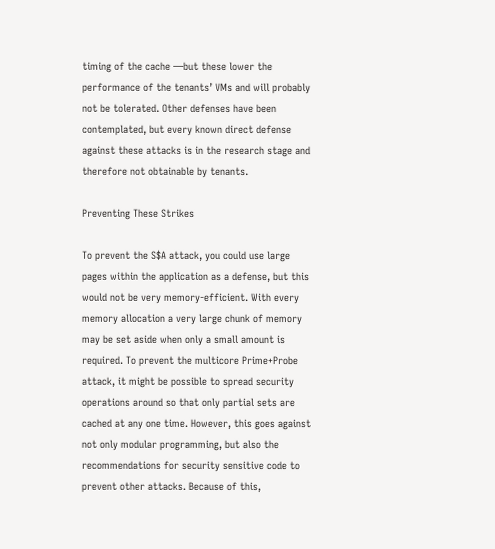timing of the cache —but these lower the performance of the tenants’ VMs and will probably not be tolerated. Other defenses have been contemplated, but every known direct defense against these attacks is in the research stage and therefore not obtainable by tenants.

Preventing These Strikes

To prevent the S$A attack, you could use large pages within the application as a defense, but this would not be very memory-efficient. With every memory allocation a very large chunk of memory may be set aside when only a small amount is required. To prevent the multicore Prime+Probe attack, it might be possible to spread security operations around so that only partial sets are cached at any one time. However, this goes against not only modular programming, but also the recommendations for security sensitive code to prevent other attacks. Because of this,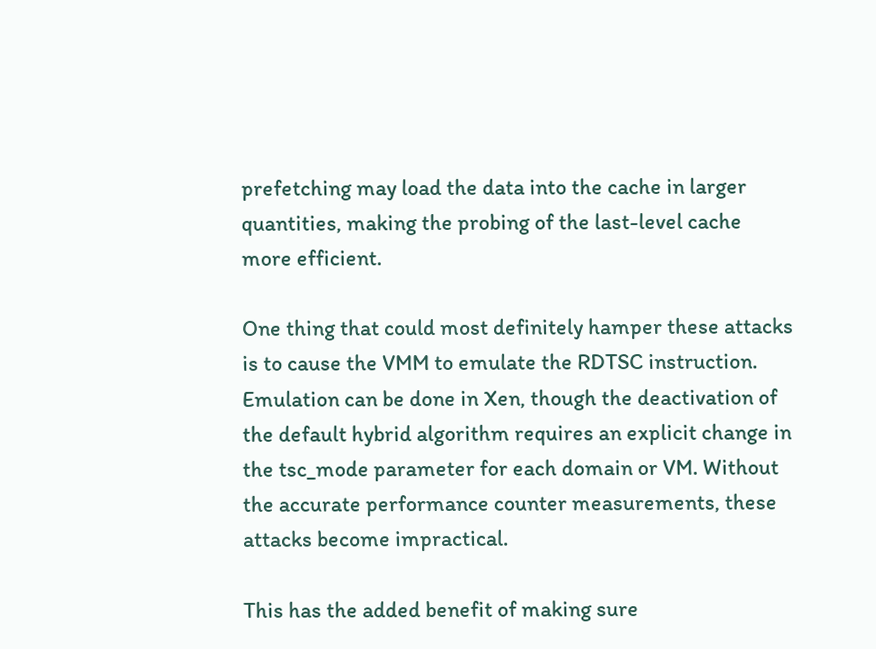prefetching may load the data into the cache in larger quantities, making the probing of the last-level cache more efficient.

One thing that could most definitely hamper these attacks is to cause the VMM to emulate the RDTSC instruction. Emulation can be done in Xen, though the deactivation of the default hybrid algorithm requires an explicit change in the tsc_mode parameter for each domain or VM. Without the accurate performance counter measurements, these attacks become impractical.

This has the added benefit of making sure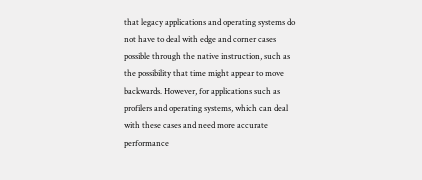that legacy applications and operating systems do not have to deal with edge and corner cases possible through the native instruction, such as the possibility that time might appear to move backwards. However, for applications such as profilers and operating systems, which can deal with these cases and need more accurate performance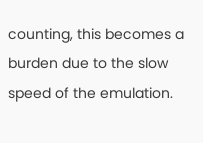counting, this becomes a burden due to the slow speed of the emulation.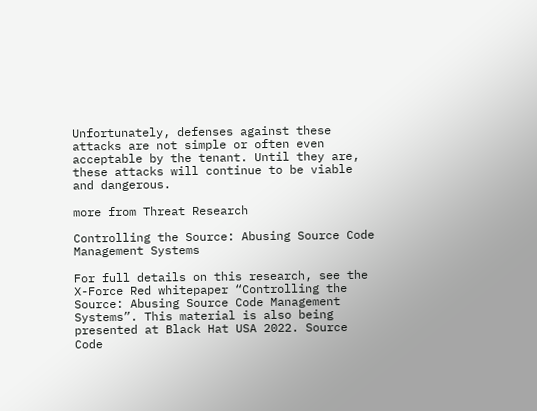Unfortunately, defenses against these attacks are not simple or often even acceptable by the tenant. Until they are, these attacks will continue to be viable and dangerous.

more from Threat Research

Controlling the Source: Abusing Source Code Management Systems

For full details on this research, see the X-Force Red whitepaper “Controlling the Source: Abusing Source Code Management Systems”. This material is also being presented at Black Hat USA 2022. Source Code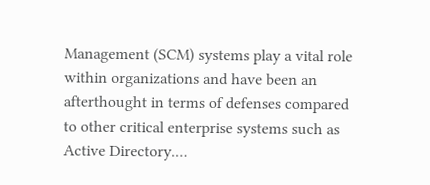Management (SCM) systems play a vital role within organizations and have been an afterthought in terms of defenses compared to other critical enterprise systems such as Active Directory.…